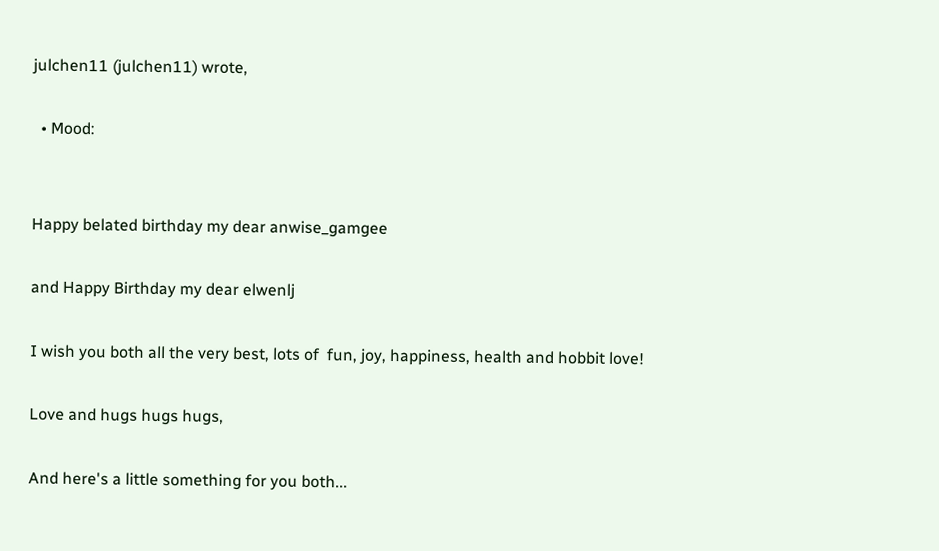julchen11 (julchen11) wrote,

  • Mood:


Happy belated birthday my dear anwise_gamgee

and Happy Birthday my dear elwenlj

I wish you both all the very best, lots of  fun, joy, happiness, health and hobbit love!

Love and hugs hugs hugs,

And here's a little something for you both...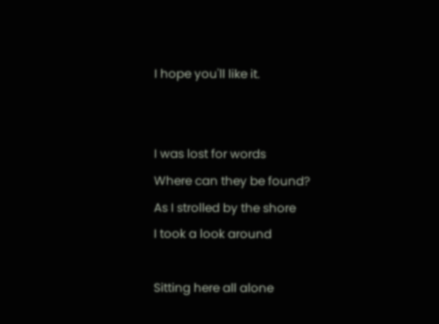I hope you'll like it.


I was lost for words
Where can they be found?
As I strolled by the shore
I took a look around

Sitting here all alone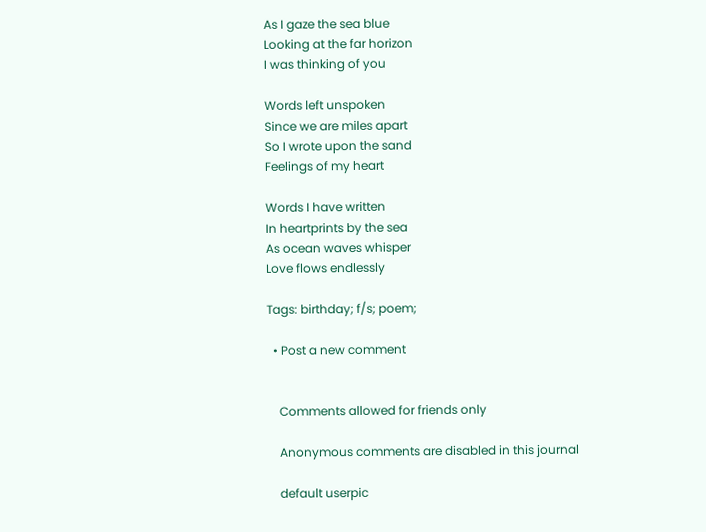As I gaze the sea blue
Looking at the far horizon
I was thinking of you

Words left unspoken
Since we are miles apart
So I wrote upon the sand
Feelings of my heart

Words I have written
In heartprints by the sea
As ocean waves whisper
Love flows endlessly

Tags: birthday; f/s; poem;

  • Post a new comment


    Comments allowed for friends only

    Anonymous comments are disabled in this journal

    default userpic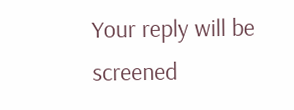Your reply will be screened